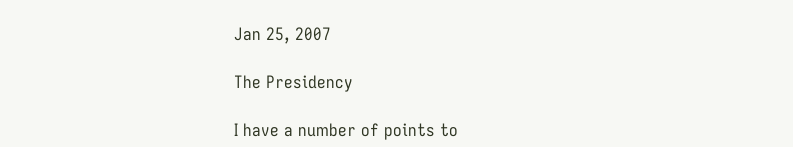Jan 25, 2007

The Presidency

I have a number of points to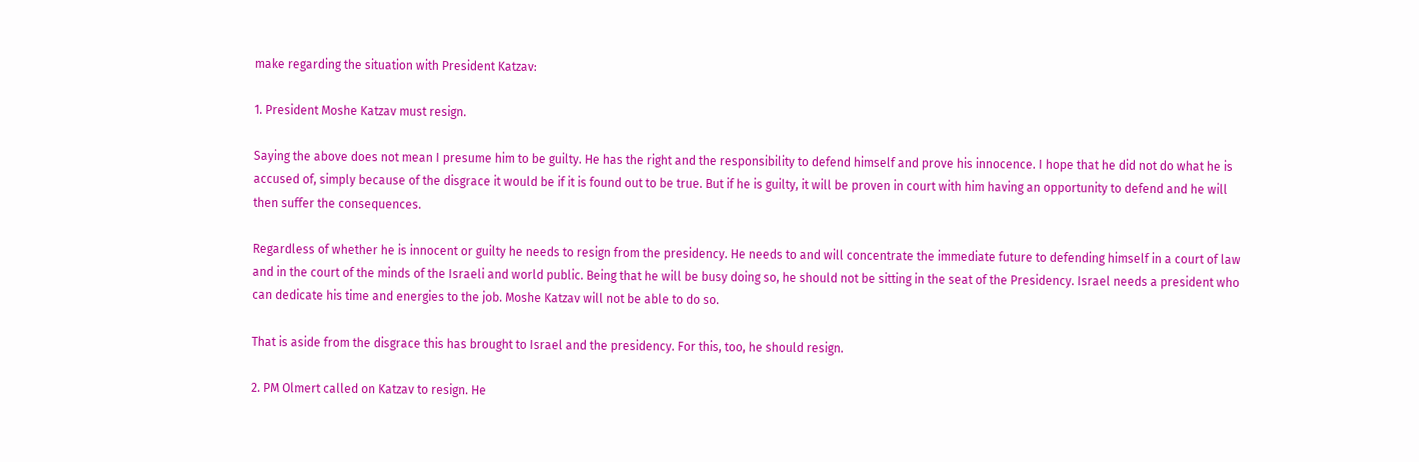make regarding the situation with President Katzav:

1. President Moshe Katzav must resign.

Saying the above does not mean I presume him to be guilty. He has the right and the responsibility to defend himself and prove his innocence. I hope that he did not do what he is accused of, simply because of the disgrace it would be if it is found out to be true. But if he is guilty, it will be proven in court with him having an opportunity to defend and he will then suffer the consequences.

Regardless of whether he is innocent or guilty he needs to resign from the presidency. He needs to and will concentrate the immediate future to defending himself in a court of law and in the court of the minds of the Israeli and world public. Being that he will be busy doing so, he should not be sitting in the seat of the Presidency. Israel needs a president who can dedicate his time and energies to the job. Moshe Katzav will not be able to do so.

That is aside from the disgrace this has brought to Israel and the presidency. For this, too, he should resign.

2. PM Olmert called on Katzav to resign. He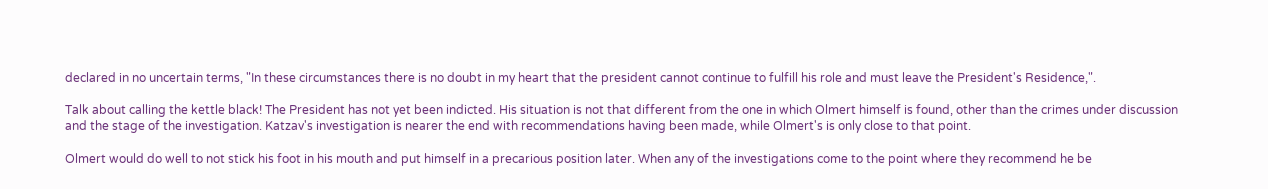declared in no uncertain terms, "In these circumstances there is no doubt in my heart that the president cannot continue to fulfill his role and must leave the President's Residence,".

Talk about calling the kettle black! The President has not yet been indicted. His situation is not that different from the one in which Olmert himself is found, other than the crimes under discussion and the stage of the investigation. Katzav's investigation is nearer the end with recommendations having been made, while Olmert's is only close to that point.

Olmert would do well to not stick his foot in his mouth and put himself in a precarious position later. When any of the investigations come to the point where they recommend he be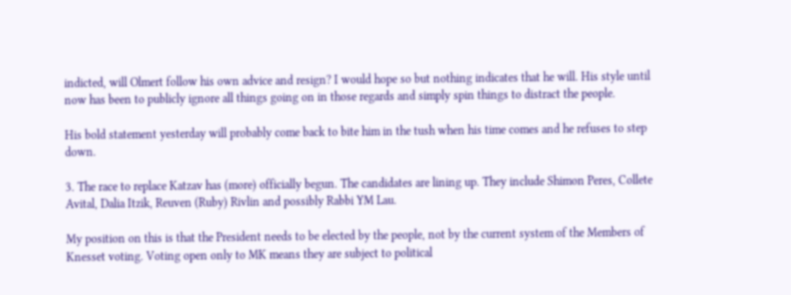indicted, will Olmert follow his own advice and resign? I would hope so but nothing indicates that he will. His style until now has been to publicly ignore all things going on in those regards and simply spin things to distract the people.

His bold statement yesterday will probably come back to bite him in the tush when his time comes and he refuses to step down.

3. The race to replace Katzav has (more) officially begun. The candidates are lining up. They include Shimon Peres, Collete Avital, Dalia Itzik, Reuven (Ruby) Rivlin and possibly Rabbi YM Lau.

My position on this is that the President needs to be elected by the people, not by the current system of the Members of Knesset voting. Voting open only to MK means they are subject to political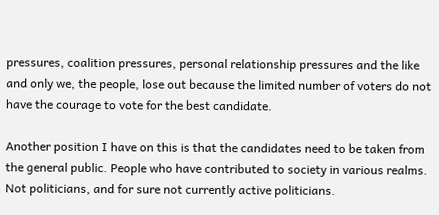pressures, coalition pressures, personal relationship pressures and the like and only we, the people, lose out because the limited number of voters do not have the courage to vote for the best candidate.

Another position I have on this is that the candidates need to be taken from the general public. People who have contributed to society in various realms. Not politicians, and for sure not currently active politicians.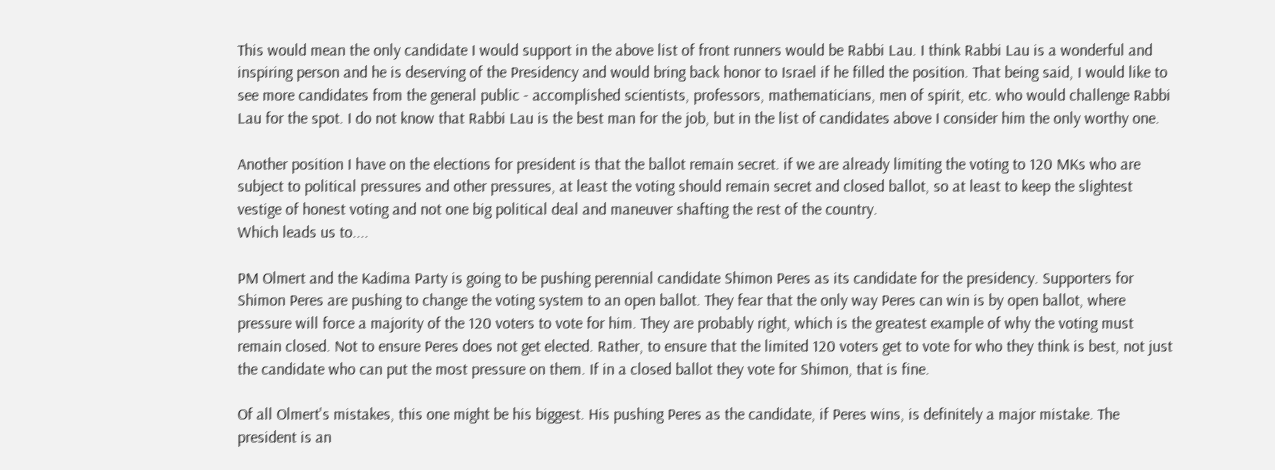This would mean the only candidate I would support in the above list of front runners would be Rabbi Lau. I think Rabbi Lau is a wonderful and inspiring person and he is deserving of the Presidency and would bring back honor to Israel if he filled the position. That being said, I would like to see more candidates from the general public - accomplished scientists, professors, mathematicians, men of spirit, etc. who would challenge Rabbi Lau for the spot. I do not know that Rabbi Lau is the best man for the job, but in the list of candidates above I consider him the only worthy one.

Another position I have on the elections for president is that the ballot remain secret. if we are already limiting the voting to 120 MKs who are subject to political pressures and other pressures, at least the voting should remain secret and closed ballot, so at least to keep the slightest vestige of honest voting and not one big political deal and maneuver shafting the rest of the country.
Which leads us to....

PM Olmert and the Kadima Party is going to be pushing perennial candidate Shimon Peres as its candidate for the presidency. Supporters for Shimon Peres are pushing to change the voting system to an open ballot. They fear that the only way Peres can win is by open ballot, where pressure will force a majority of the 120 voters to vote for him. They are probably right, which is the greatest example of why the voting must remain closed. Not to ensure Peres does not get elected. Rather, to ensure that the limited 120 voters get to vote for who they think is best, not just the candidate who can put the most pressure on them. If in a closed ballot they vote for Shimon, that is fine.

Of all Olmert's mistakes, this one might be his biggest. His pushing Peres as the candidate, if Peres wins, is definitely a major mistake. The president is an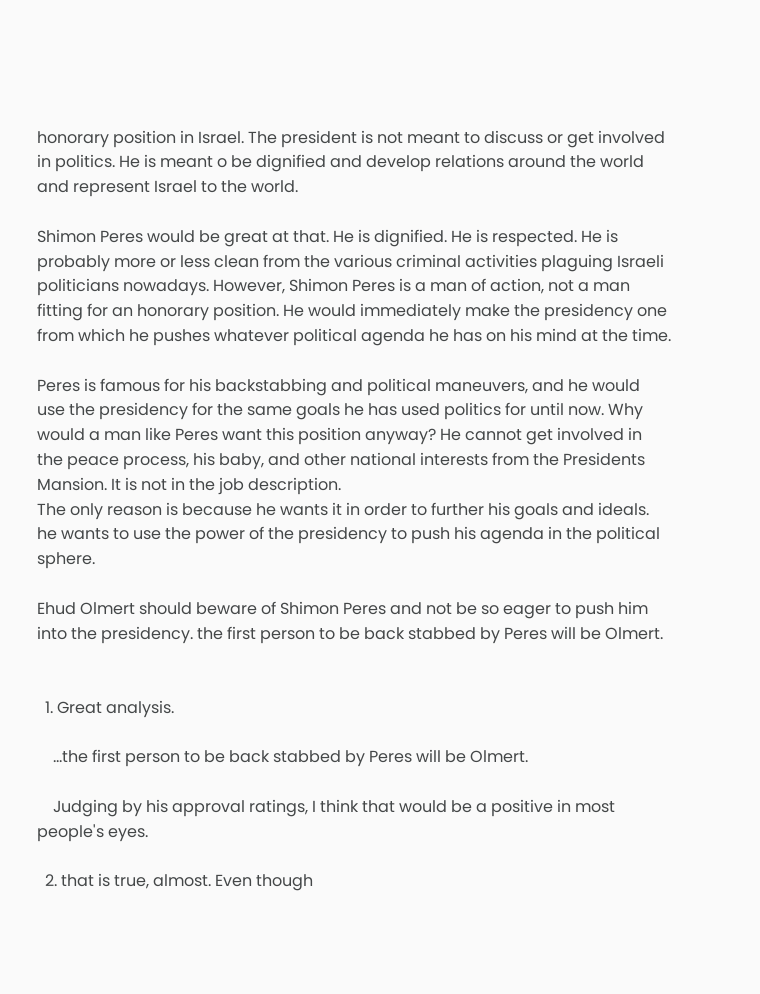honorary position in Israel. The president is not meant to discuss or get involved in politics. He is meant o be dignified and develop relations around the world and represent Israel to the world.

Shimon Peres would be great at that. He is dignified. He is respected. He is probably more or less clean from the various criminal activities plaguing Israeli politicians nowadays. However, Shimon Peres is a man of action, not a man fitting for an honorary position. He would immediately make the presidency one from which he pushes whatever political agenda he has on his mind at the time.

Peres is famous for his backstabbing and political maneuvers, and he would use the presidency for the same goals he has used politics for until now. Why would a man like Peres want this position anyway? He cannot get involved in the peace process, his baby, and other national interests from the Presidents Mansion. It is not in the job description.
The only reason is because he wants it in order to further his goals and ideals. he wants to use the power of the presidency to push his agenda in the political sphere.

Ehud Olmert should beware of Shimon Peres and not be so eager to push him into the presidency. the first person to be back stabbed by Peres will be Olmert.


  1. Great analysis.

    ...the first person to be back stabbed by Peres will be Olmert.

    Judging by his approval ratings, I think that would be a positive in most people's eyes.

  2. that is true, almost. Even though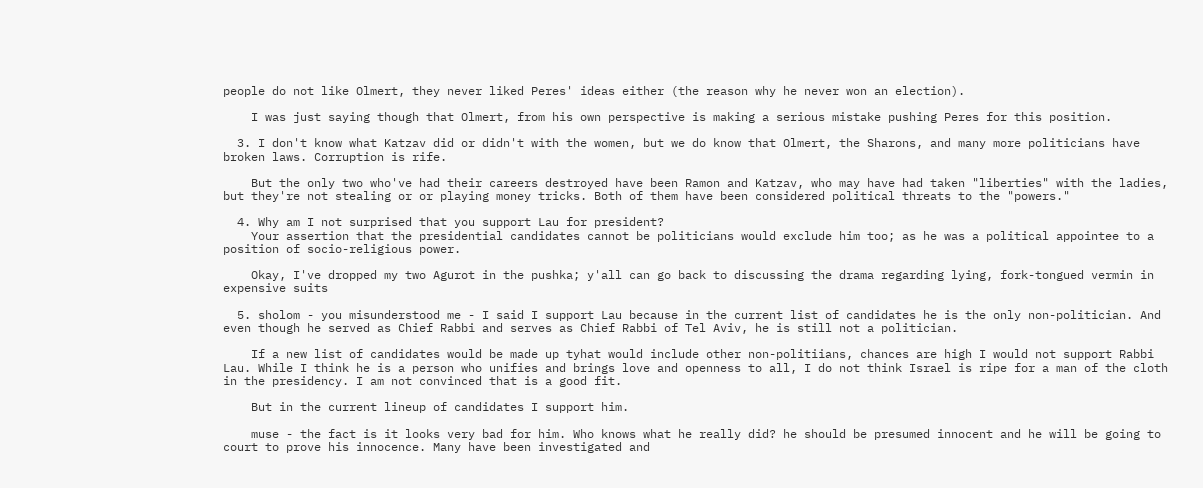people do not like Olmert, they never liked Peres' ideas either (the reason why he never won an election).

    I was just saying though that Olmert, from his own perspective is making a serious mistake pushing Peres for this position.

  3. I don't know what Katzav did or didn't with the women, but we do know that Olmert, the Sharons, and many more politicians have broken laws. Corruption is rife.

    But the only two who've had their careers destroyed have been Ramon and Katzav, who may have had taken "liberties" with the ladies, but they're not stealing or or playing money tricks. Both of them have been considered political threats to the "powers."

  4. Why am I not surprised that you support Lau for president?
    Your assertion that the presidential candidates cannot be politicians would exclude him too; as he was a political appointee to a position of socio-religious power.

    Okay, I've dropped my two Agurot in the pushka; y'all can go back to discussing the drama regarding lying, fork-tongued vermin in expensive suits

  5. sholom - you misunderstood me - I said I support Lau because in the current list of candidates he is the only non-politician. And even though he served as Chief Rabbi and serves as Chief Rabbi of Tel Aviv, he is still not a politician.

    If a new list of candidates would be made up tyhat would include other non-politiians, chances are high I would not support Rabbi Lau. While I think he is a person who unifies and brings love and openness to all, I do not think Israel is ripe for a man of the cloth in the presidency. I am not convinced that is a good fit.

    But in the current lineup of candidates I support him.

    muse - the fact is it looks very bad for him. Who knows what he really did? he should be presumed innocent and he will be going to court to prove his innocence. Many have been investigated and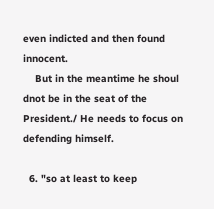even indicted and then found innocent.
    But in the meantime he shoul dnot be in the seat of the President./ He needs to focus on defending himself.

  6. "so at least to keep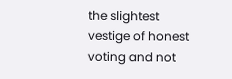the slightest vestige of honest voting and not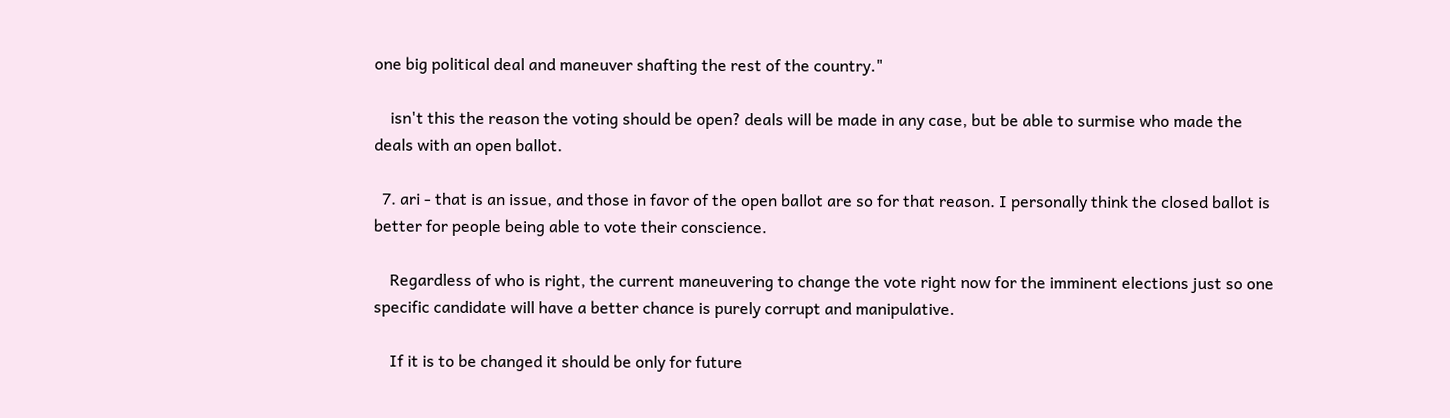one big political deal and maneuver shafting the rest of the country."

    isn't this the reason the voting should be open? deals will be made in any case, but be able to surmise who made the deals with an open ballot.

  7. ari - that is an issue, and those in favor of the open ballot are so for that reason. I personally think the closed ballot is better for people being able to vote their conscience.

    Regardless of who is right, the current maneuvering to change the vote right now for the imminent elections just so one specific candidate will have a better chance is purely corrupt and manipulative.

    If it is to be changed it should be only for future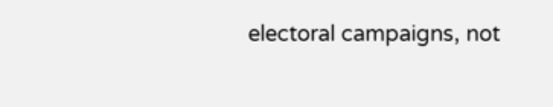electoral campaigns, not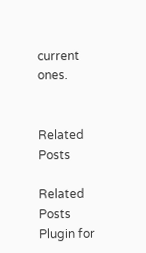current ones.


Related Posts

Related Posts Plugin for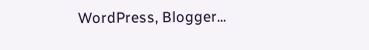WordPress, Blogger...